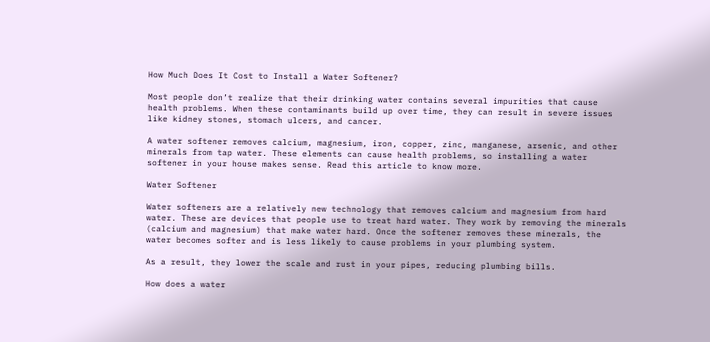How Much Does It Cost to Install a Water Softener?

Most people don’t realize that their drinking water contains several impurities that cause health problems. When these contaminants build up over time, they can result in severe issues like kidney stones, stomach ulcers, and cancer.

A water softener removes calcium, magnesium, iron, copper, zinc, manganese, arsenic, and other minerals from tap water. These elements can cause health problems, so installing a water softener in your house makes sense. Read this article to know more.

Water Softener

Water softeners are a relatively new technology that removes calcium and magnesium from hard water. These are devices that people use to treat hard water. They work by removing the minerals (calcium and magnesium) that make water hard. Once the softener removes these minerals, the water becomes softer and is less likely to cause problems in your plumbing system.

As a result, they lower the scale and rust in your pipes, reducing plumbing bills.

How does a water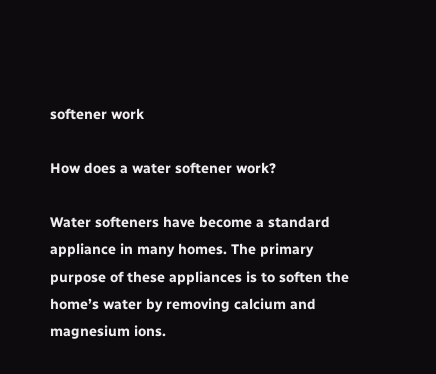softener work

How does a water softener work?

Water softeners have become a standard appliance in many homes. The primary purpose of these appliances is to soften the home’s water by removing calcium and magnesium ions.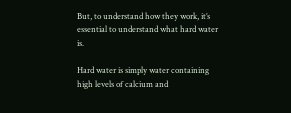But, to understand how they work, it’s essential to understand what hard water is.

Hard water is simply water containing high levels of calcium and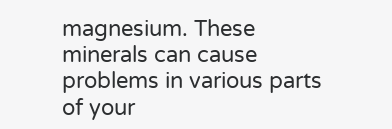magnesium. These minerals can cause problems in various parts of your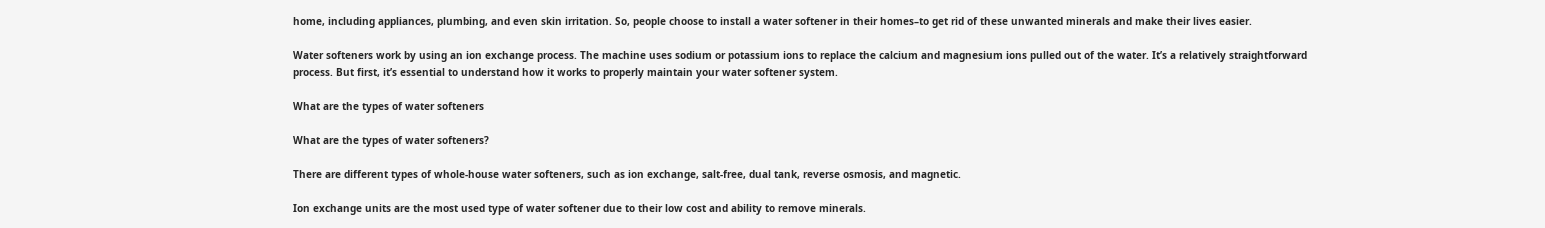home, including appliances, plumbing, and even skin irritation. So, people choose to install a water softener in their homes–to get rid of these unwanted minerals and make their lives easier.

Water softeners work by using an ion exchange process. The machine uses sodium or potassium ions to replace the calcium and magnesium ions pulled out of the water. It’s a relatively straightforward process. But first, it’s essential to understand how it works to properly maintain your water softener system.

What are the types of water softeners

What are the types of water softeners?

There are different types of whole-house water softeners, such as ion exchange, salt-free, dual tank, reverse osmosis, and magnetic.

Ion exchange units are the most used type of water softener due to their low cost and ability to remove minerals.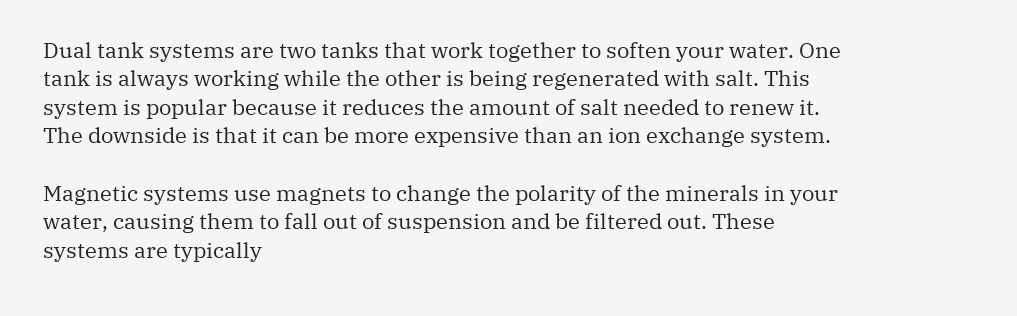Dual tank systems are two tanks that work together to soften your water. One tank is always working while the other is being regenerated with salt. This system is popular because it reduces the amount of salt needed to renew it. The downside is that it can be more expensive than an ion exchange system.

Magnetic systems use magnets to change the polarity of the minerals in your water, causing them to fall out of suspension and be filtered out. These systems are typically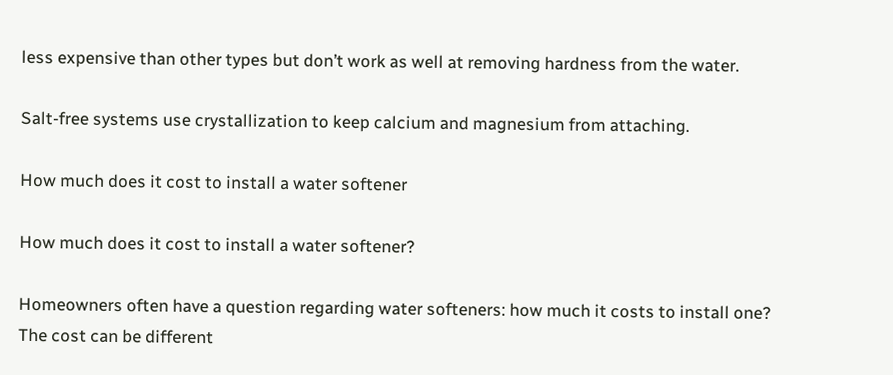less expensive than other types but don’t work as well at removing hardness from the water.

Salt-free systems use crystallization to keep calcium and magnesium from attaching.

How much does it cost to install a water softener

How much does it cost to install a water softener?

Homeowners often have a question regarding water softeners: how much it costs to install one? The cost can be different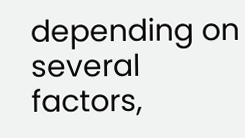depending on several factors,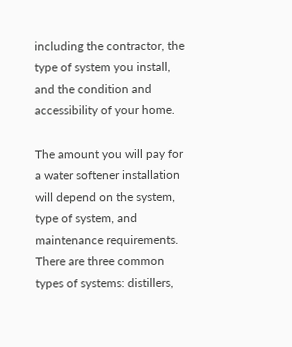including the contractor, the type of system you install, and the condition and accessibility of your home.

The amount you will pay for a water softener installation will depend on the system, type of system, and maintenance requirements. There are three common types of systems: distillers,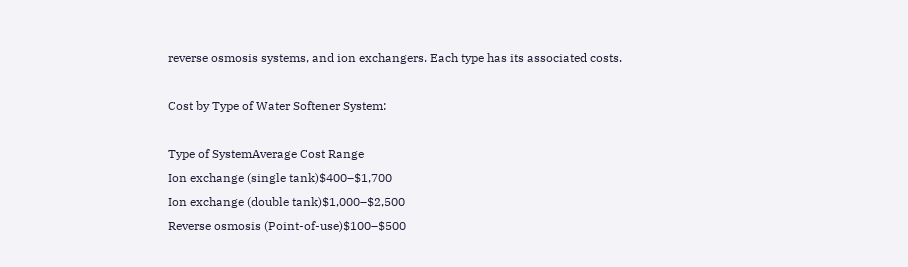reverse osmosis systems, and ion exchangers. Each type has its associated costs.

Cost by Type of Water Softener System:

Type of SystemAverage Cost Range
Ion exchange (single tank)$400–$1,700
Ion exchange (double tank)$1,000–$2,500
Reverse osmosis (Point-of-use)$100–$500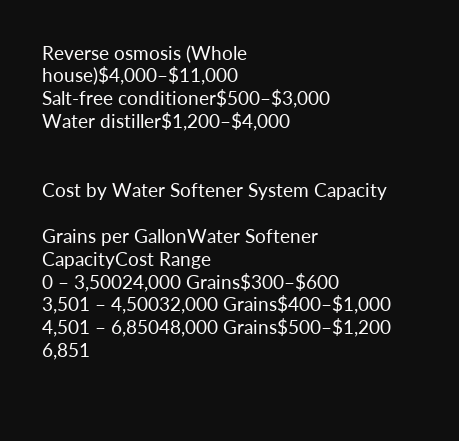Reverse osmosis (Whole house)$4,000–$11,000
Salt-free conditioner$500–$3,000
Water distiller$1,200–$4,000


Cost by Water Softener System Capacity

Grains per GallonWater Softener CapacityCost Range
0 – 3,50024,000 Grains$300–$600
3,501 – 4,50032,000 Grains$400–$1,000
4,501 – 6,85048,000 Grains$500–$1,200
6,851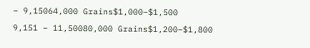– 9,15064,000 Grains$1,000–$1,500
9,151 – 11,50080,000 Grains$1,200–$1,800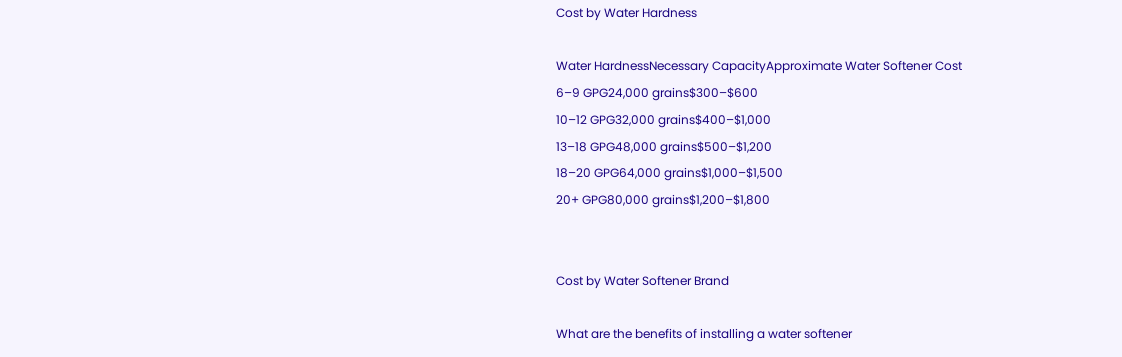Cost by Water Hardness

Water HardnessNecessary CapacityApproximate Water Softener Cost
6–9 GPG24,000 grains$300–$600
10–12 GPG32,000 grains$400–$1,000
13–18 GPG48,000 grains$500–$1,200
18–20 GPG64,000 grains$1,000–$1,500
20+ GPG80,000 grains$1,200–$1,800


Cost by Water Softener Brand

What are the benefits of installing a water softener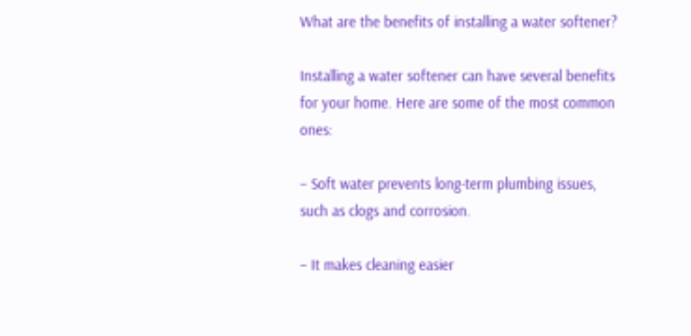What are the benefits of installing a water softener?

Installing a water softener can have several benefits for your home. Here are some of the most common ones:

– Soft water prevents long-term plumbing issues, such as clogs and corrosion.

– It makes cleaning easier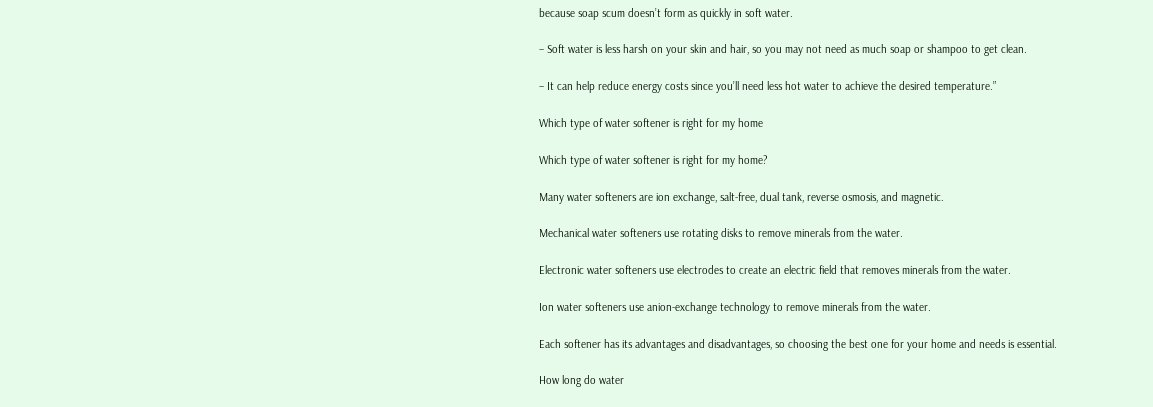because soap scum doesn’t form as quickly in soft water.

– Soft water is less harsh on your skin and hair, so you may not need as much soap or shampoo to get clean.

– It can help reduce energy costs since you’ll need less hot water to achieve the desired temperature.”

Which type of water softener is right for my home

Which type of water softener is right for my home?

Many water softeners are ion exchange, salt-free, dual tank, reverse osmosis, and magnetic.

Mechanical water softeners use rotating disks to remove minerals from the water.

Electronic water softeners use electrodes to create an electric field that removes minerals from the water.

Ion water softeners use anion-exchange technology to remove minerals from the water.

Each softener has its advantages and disadvantages, so choosing the best one for your home and needs is essential.

How long do water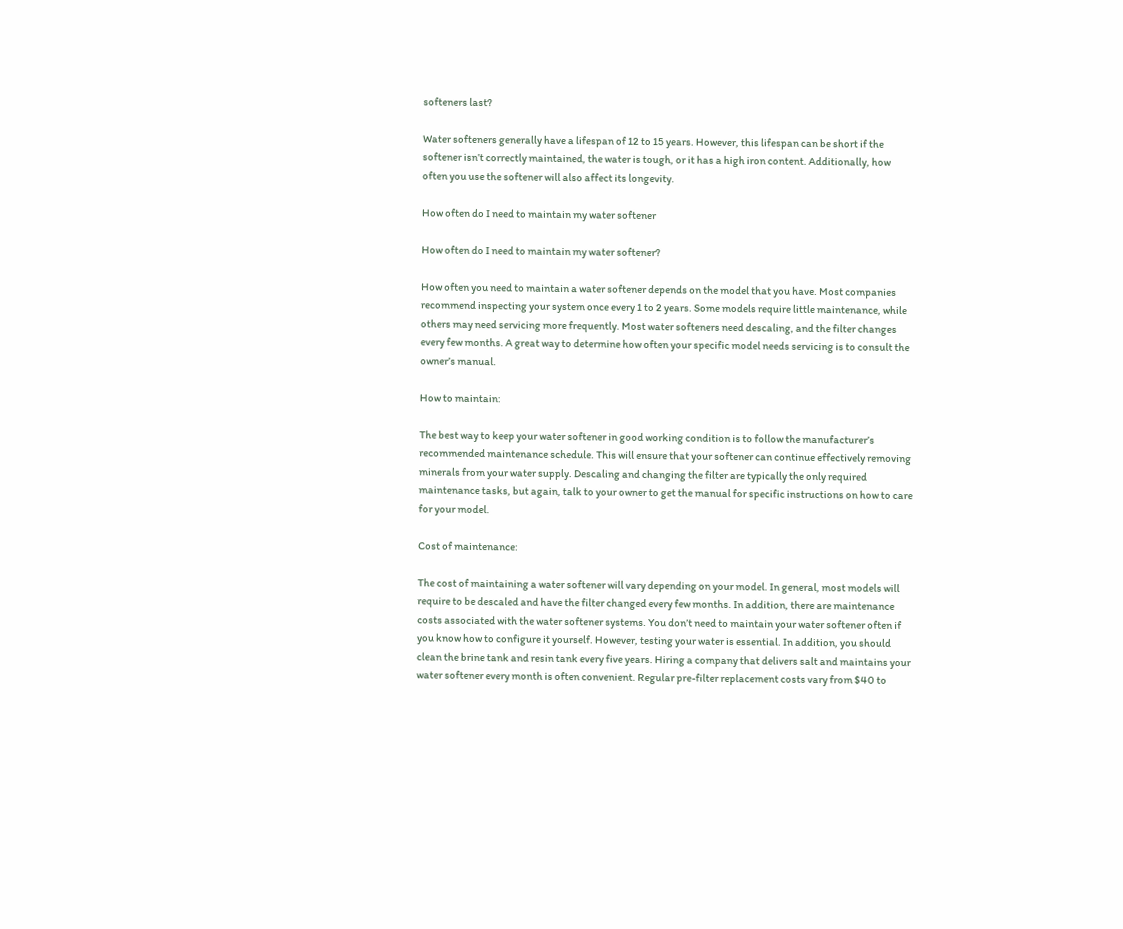softeners last?

Water softeners generally have a lifespan of 12 to 15 years. However, this lifespan can be short if the softener isn’t correctly maintained, the water is tough, or it has a high iron content. Additionally, how often you use the softener will also affect its longevity.

How often do I need to maintain my water softener

How often do I need to maintain my water softener?

How often you need to maintain a water softener depends on the model that you have. Most companies recommend inspecting your system once every 1 to 2 years. Some models require little maintenance, while others may need servicing more frequently. Most water softeners need descaling, and the filter changes every few months. A great way to determine how often your specific model needs servicing is to consult the owner’s manual.

How to maintain:

The best way to keep your water softener in good working condition is to follow the manufacturer’s recommended maintenance schedule. This will ensure that your softener can continue effectively removing minerals from your water supply. Descaling and changing the filter are typically the only required maintenance tasks, but again, talk to your owner to get the manual for specific instructions on how to care for your model.

Cost of maintenance:

The cost of maintaining a water softener will vary depending on your model. In general, most models will require to be descaled and have the filter changed every few months. In addition, there are maintenance costs associated with the water softener systems. You don’t need to maintain your water softener often if you know how to configure it yourself. However, testing your water is essential. In addition, you should clean the brine tank and resin tank every five years. Hiring a company that delivers salt and maintains your water softener every month is often convenient. Regular pre-filter replacement costs vary from $40 to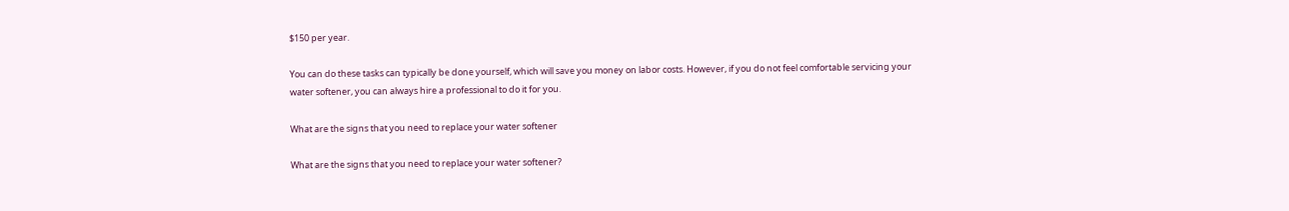$150 per year.

You can do these tasks can typically be done yourself, which will save you money on labor costs. However, if you do not feel comfortable servicing your water softener, you can always hire a professional to do it for you.

What are the signs that you need to replace your water softener

What are the signs that you need to replace your water softener?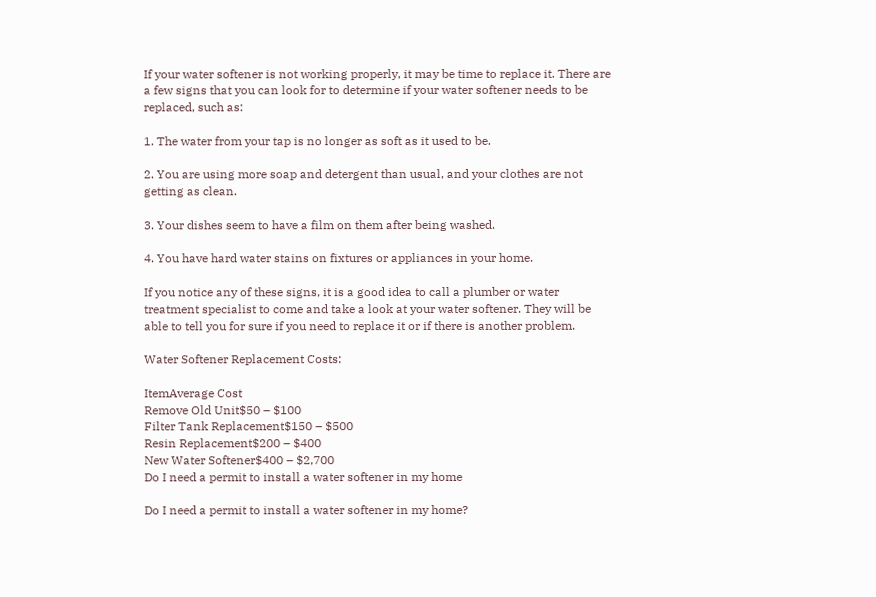If your water softener is not working properly, it may be time to replace it. There are a few signs that you can look for to determine if your water softener needs to be replaced, such as:

1. The water from your tap is no longer as soft as it used to be.

2. You are using more soap and detergent than usual, and your clothes are not getting as clean.

3. Your dishes seem to have a film on them after being washed.

4. You have hard water stains on fixtures or appliances in your home.

If you notice any of these signs, it is a good idea to call a plumber or water treatment specialist to come and take a look at your water softener. They will be able to tell you for sure if you need to replace it or if there is another problem.

Water Softener Replacement Costs:

ItemAverage Cost
Remove Old Unit$50 – $100
Filter Tank Replacement$150 – $500
Resin Replacement$200 – $400
New Water Softener$400 – $2,700
Do I need a permit to install a water softener in my home

Do I need a permit to install a water softener in my home?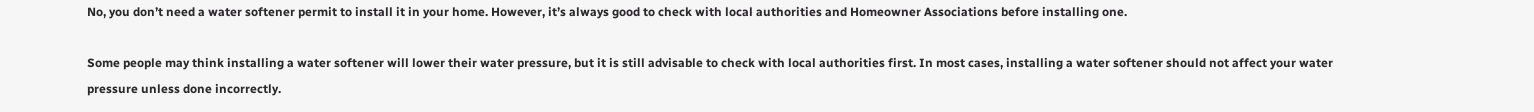No, you don’t need a water softener permit to install it in your home. However, it’s always good to check with local authorities and Homeowner Associations before installing one.

Some people may think installing a water softener will lower their water pressure, but it is still advisable to check with local authorities first. In most cases, installing a water softener should not affect your water pressure unless done incorrectly.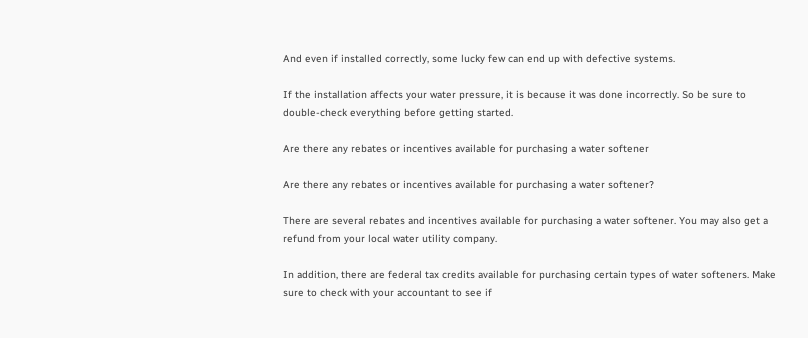And even if installed correctly, some lucky few can end up with defective systems.

If the installation affects your water pressure, it is because it was done incorrectly. So be sure to double-check everything before getting started.

Are there any rebates or incentives available for purchasing a water softener

Are there any rebates or incentives available for purchasing a water softener?

There are several rebates and incentives available for purchasing a water softener. You may also get a refund from your local water utility company.

In addition, there are federal tax credits available for purchasing certain types of water softeners. Make sure to check with your accountant to see if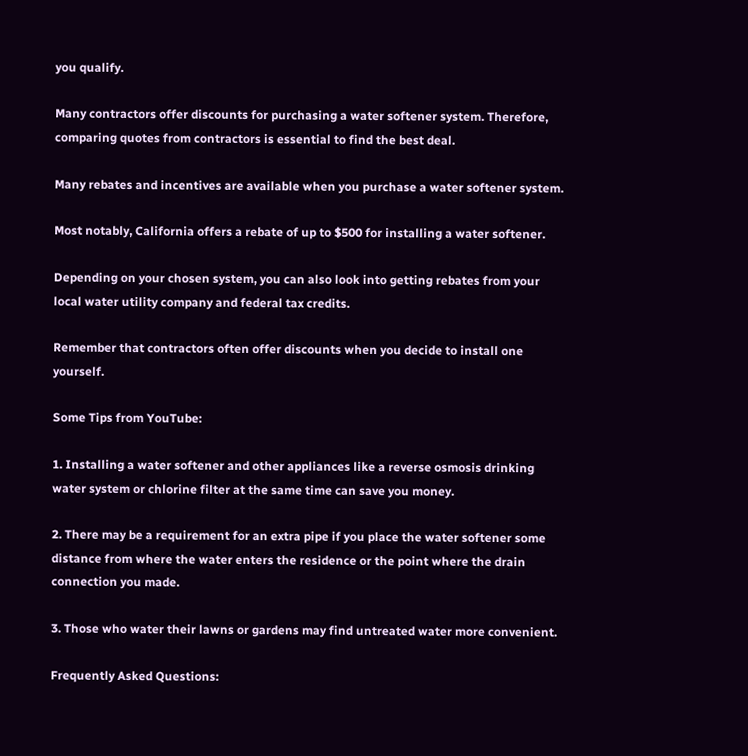you qualify.

Many contractors offer discounts for purchasing a water softener system. Therefore, comparing quotes from contractors is essential to find the best deal.

Many rebates and incentives are available when you purchase a water softener system.

Most notably, California offers a rebate of up to $500 for installing a water softener.

Depending on your chosen system, you can also look into getting rebates from your local water utility company and federal tax credits.

Remember that contractors often offer discounts when you decide to install one yourself.

Some Tips from YouTube:

1. Installing a water softener and other appliances like a reverse osmosis drinking water system or chlorine filter at the same time can save you money.

2. There may be a requirement for an extra pipe if you place the water softener some distance from where the water enters the residence or the point where the drain connection you made.

3. Those who water their lawns or gardens may find untreated water more convenient.

Frequently Asked Questions: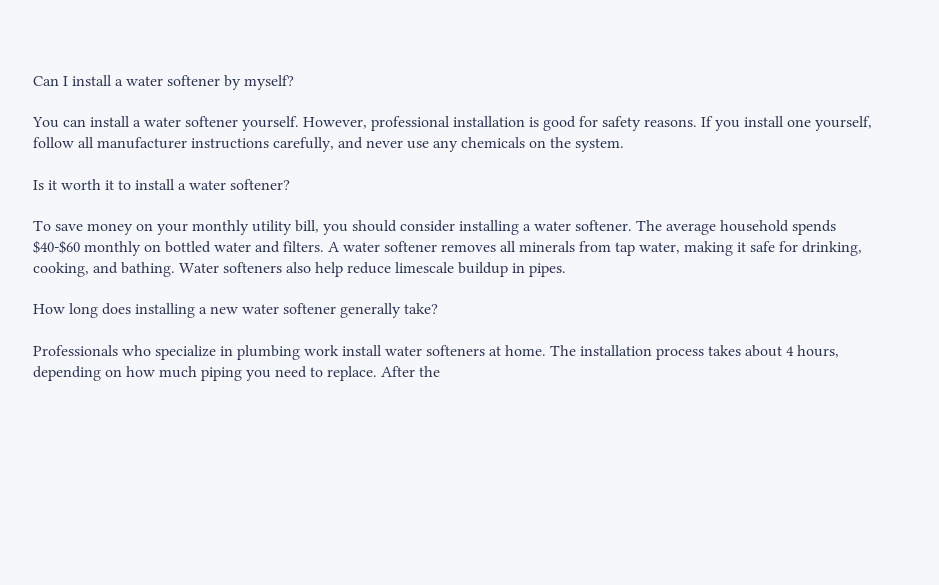Can I install a water softener by myself?

You can install a water softener yourself. However, professional installation is good for safety reasons. If you install one yourself, follow all manufacturer instructions carefully, and never use any chemicals on the system.

Is it worth it to install a water softener?

To save money on your monthly utility bill, you should consider installing a water softener. The average household spends $40-$60 monthly on bottled water and filters. A water softener removes all minerals from tap water, making it safe for drinking, cooking, and bathing. Water softeners also help reduce limescale buildup in pipes.

How long does installing a new water softener generally take?

Professionals who specialize in plumbing work install water softeners at home. The installation process takes about 4 hours, depending on how much piping you need to replace. After the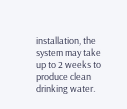installation, the system may take up to 2 weeks to produce clean drinking water.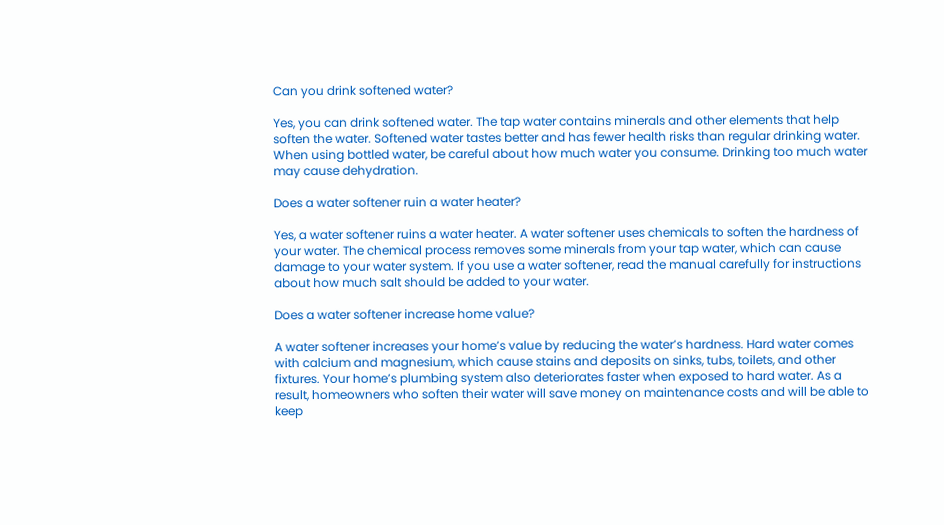Can you drink softened water?

Yes, you can drink softened water. The tap water contains minerals and other elements that help soften the water. Softened water tastes better and has fewer health risks than regular drinking water. When using bottled water, be careful about how much water you consume. Drinking too much water may cause dehydration.

Does a water softener ruin a water heater?

Yes, a water softener ruins a water heater. A water softener uses chemicals to soften the hardness of your water. The chemical process removes some minerals from your tap water, which can cause damage to your water system. If you use a water softener, read the manual carefully for instructions about how much salt should be added to your water.

Does a water softener increase home value?

A water softener increases your home’s value by reducing the water’s hardness. Hard water comes with calcium and magnesium, which cause stains and deposits on sinks, tubs, toilets, and other fixtures. Your home’s plumbing system also deteriorates faster when exposed to hard water. As a result, homeowners who soften their water will save money on maintenance costs and will be able to keep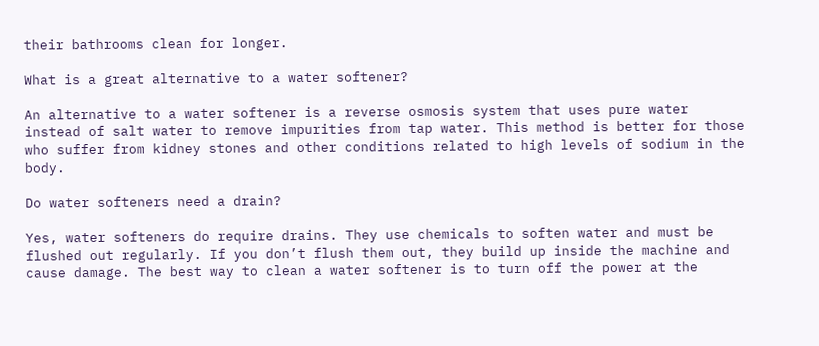their bathrooms clean for longer.

What is a great alternative to a water softener?

An alternative to a water softener is a reverse osmosis system that uses pure water instead of salt water to remove impurities from tap water. This method is better for those who suffer from kidney stones and other conditions related to high levels of sodium in the body.

Do water softeners need a drain?

Yes, water softeners do require drains. They use chemicals to soften water and must be flushed out regularly. If you don’t flush them out, they build up inside the machine and cause damage. The best way to clean a water softener is to turn off the power at the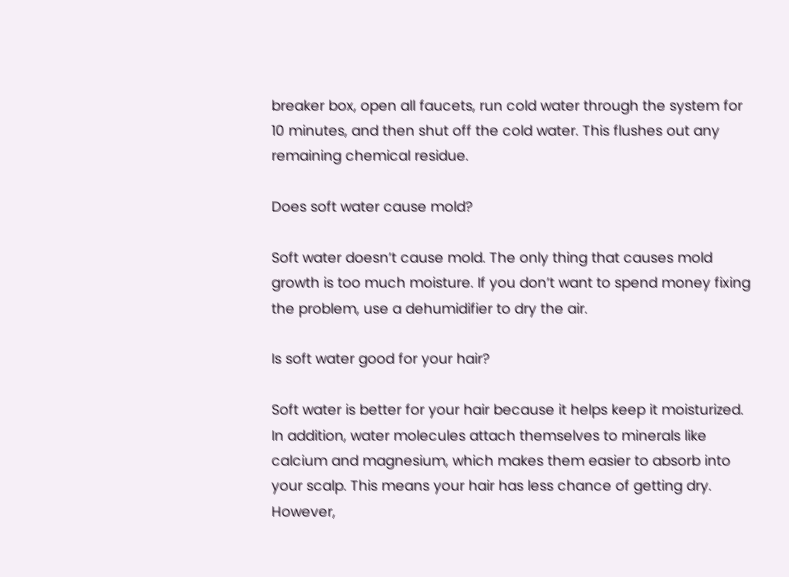breaker box, open all faucets, run cold water through the system for 10 minutes, and then shut off the cold water. This flushes out any remaining chemical residue.

Does soft water cause mold?

Soft water doesn’t cause mold. The only thing that causes mold growth is too much moisture. If you don’t want to spend money fixing the problem, use a dehumidifier to dry the air.

Is soft water good for your hair?

Soft water is better for your hair because it helps keep it moisturized. In addition, water molecules attach themselves to minerals like calcium and magnesium, which makes them easier to absorb into your scalp. This means your hair has less chance of getting dry. However,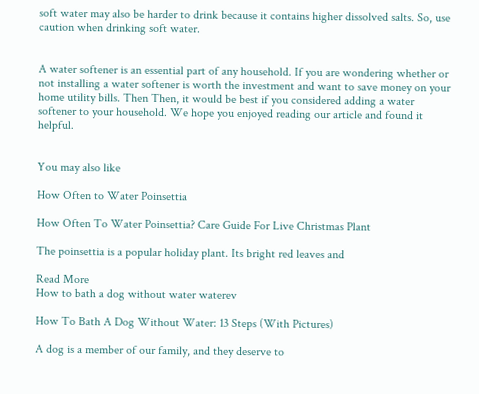soft water may also be harder to drink because it contains higher dissolved salts. So, use caution when drinking soft water.


A water softener is an essential part of any household. If you are wondering whether or not installing a water softener is worth the investment and want to save money on your home utility bills. Then Then, it would be best if you considered adding a water softener to your household. We hope you enjoyed reading our article and found it helpful.


You may also like

How Often to Water Poinsettia

How Often To Water Poinsettia? Care Guide For Live Christmas Plant

The poinsettia is a popular holiday plant. Its bright red leaves and

Read More
How to bath a dog without water waterev

How To Bath A Dog Without Water: 13 Steps (With Pictures)

A dog is a member of our family, and they deserve to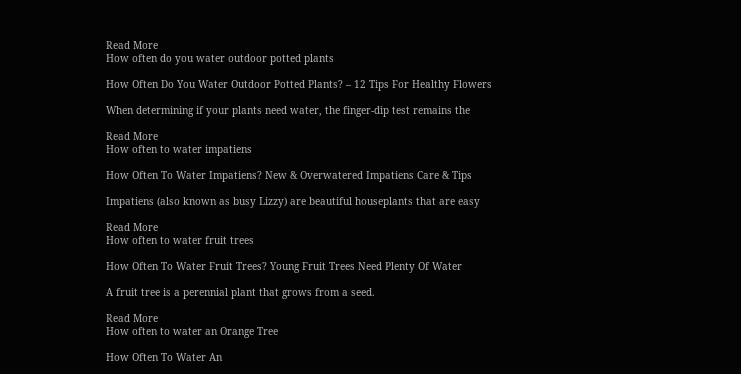Read More
How often do you water outdoor potted plants

How Often Do You Water Outdoor Potted Plants? – 12 Tips For Healthy Flowers

When determining if your plants need water, the finger-dip test remains the

Read More
How often to water impatiens

How Often To Water Impatiens? New & Overwatered Impatiens Care & Tips

Impatiens (also known as busy Lizzy) are beautiful houseplants that are easy

Read More
How often to water fruit trees

How Often To Water Fruit Trees? Young Fruit Trees Need Plenty Of Water

A fruit tree is a perennial plant that grows from a seed.

Read More
How often to water an Orange Tree

How Often To Water An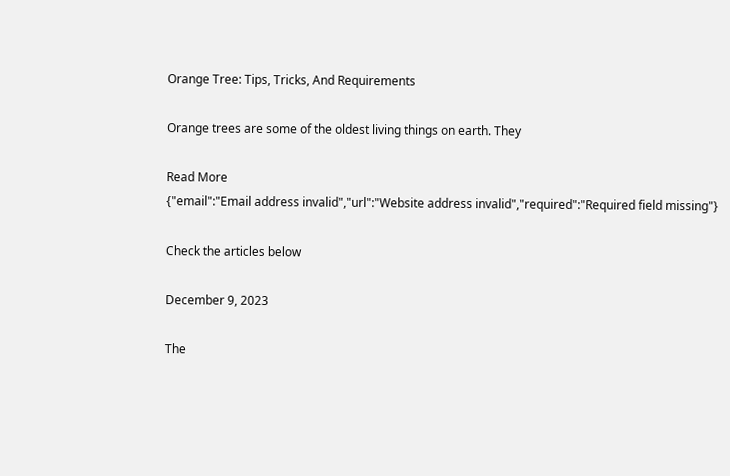Orange Tree: Tips, Tricks, And Requirements

Orange trees are some of the oldest living things on earth. They

Read More
{"email":"Email address invalid","url":"Website address invalid","required":"Required field missing"}

Check the articles below

December 9, 2023

The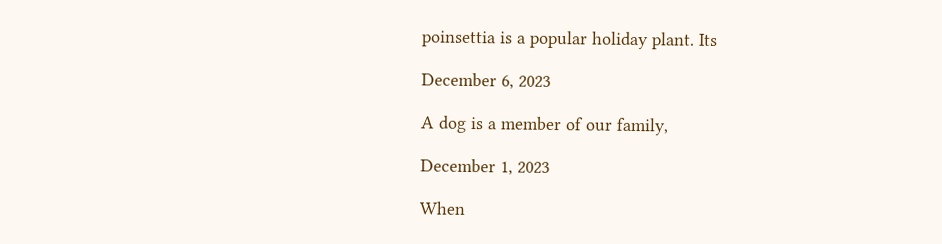poinsettia is a popular holiday plant. Its

December 6, 2023

A dog is a member of our family,

December 1, 2023

When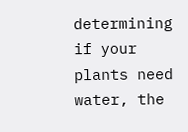determining if your plants need water, the